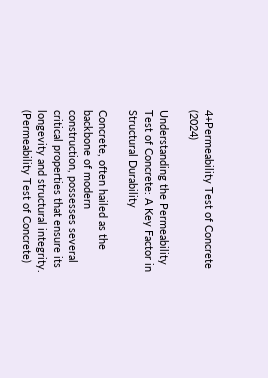4+Permeability Test of Concrete (2024)

Understanding the Permeability Test of Concrete: A Key Factor in Structural Durability

Concrete, often hailed as the backbone of modern construction, possesses several critical properties that ensure its longevity and structural integrity. (Permeability Test of Concrete)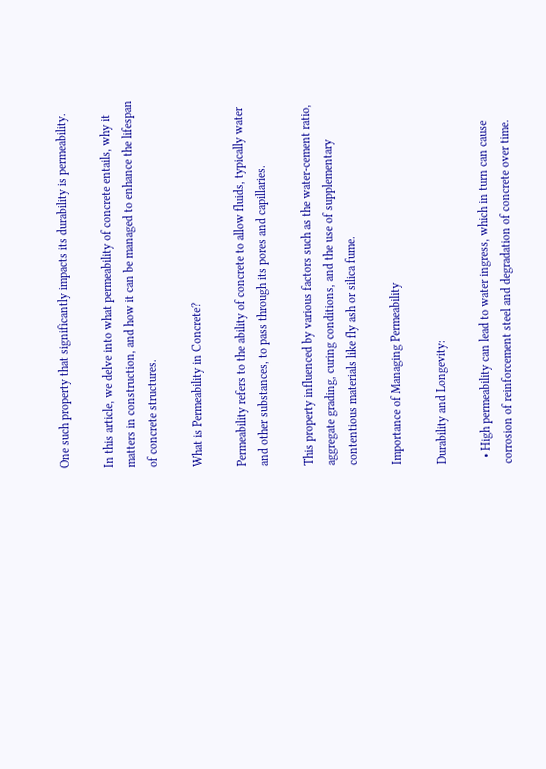One such property that significantly impacts its durability is permeability.

In this article, we delve into what permeability of concrete entails, why it matters in construction, and how it can be managed to enhance the lifespan of concrete structures.

What is Permeability in Concrete?

Permeability refers to the ability of concrete to allow fluids, typically water and other substances, to pass through its pores and capillaries.

This property influenced by various factors such as the water-cement ratio, aggregate grading, curing conditions, and the use of supplementary contentious materials like fly ash or silica fume.

Importance of Managing Permeability

Durability and Longevity:

  • High permeability can lead to water ingress, which in turn can cause corrosion of reinforcement steel and degradation of concrete over time.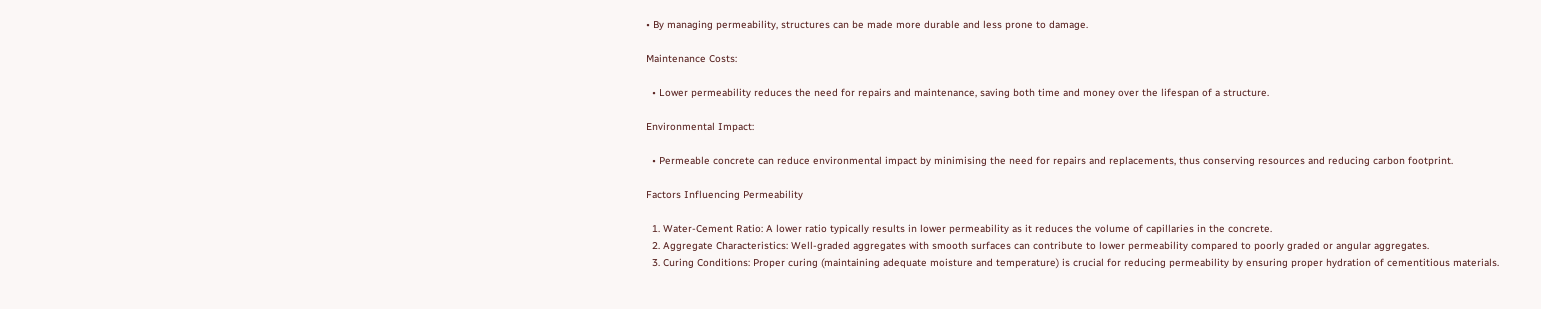• By managing permeability, structures can be made more durable and less prone to damage.

Maintenance Costs:

  • Lower permeability reduces the need for repairs and maintenance, saving both time and money over the lifespan of a structure.

Environmental Impact:

  • Permeable concrete can reduce environmental impact by minimising the need for repairs and replacements, thus conserving resources and reducing carbon footprint.

Factors Influencing Permeability

  1. Water-Cement Ratio: A lower ratio typically results in lower permeability as it reduces the volume of capillaries in the concrete.
  2. Aggregate Characteristics: Well-graded aggregates with smooth surfaces can contribute to lower permeability compared to poorly graded or angular aggregates.
  3. Curing Conditions: Proper curing (maintaining adequate moisture and temperature) is crucial for reducing permeability by ensuring proper hydration of cementitious materials.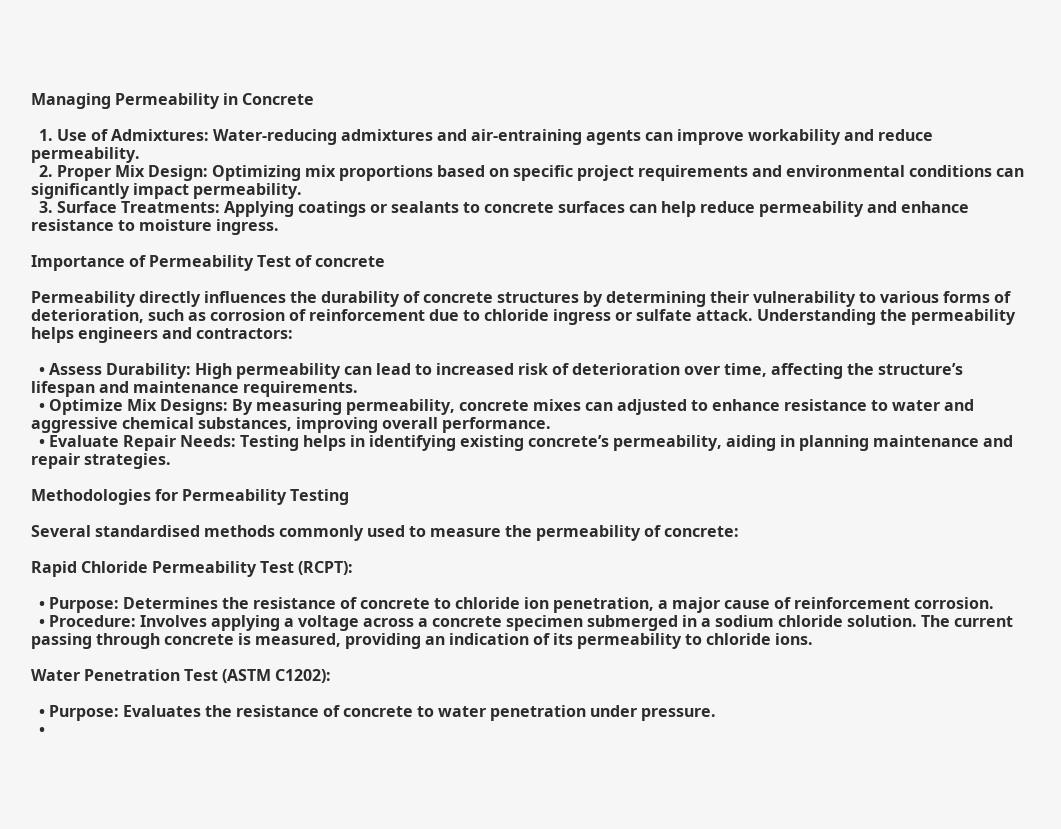Managing Permeability in Concrete

  1. Use of Admixtures: Water-reducing admixtures and air-entraining agents can improve workability and reduce permeability.
  2. Proper Mix Design: Optimizing mix proportions based on specific project requirements and environmental conditions can significantly impact permeability.
  3. Surface Treatments: Applying coatings or sealants to concrete surfaces can help reduce permeability and enhance resistance to moisture ingress.

Importance of Permeability Test of concrete

Permeability directly influences the durability of concrete structures by determining their vulnerability to various forms of deterioration, such as corrosion of reinforcement due to chloride ingress or sulfate attack. Understanding the permeability helps engineers and contractors:

  • Assess Durability: High permeability can lead to increased risk of deterioration over time, affecting the structure’s lifespan and maintenance requirements.
  • Optimize Mix Designs: By measuring permeability, concrete mixes can adjusted to enhance resistance to water and aggressive chemical substances, improving overall performance.
  • Evaluate Repair Needs: Testing helps in identifying existing concrete’s permeability, aiding in planning maintenance and repair strategies.

Methodologies for Permeability Testing

Several standardised methods commonly used to measure the permeability of concrete:

Rapid Chloride Permeability Test (RCPT):

  • Purpose: Determines the resistance of concrete to chloride ion penetration, a major cause of reinforcement corrosion.
  • Procedure: Involves applying a voltage across a concrete specimen submerged in a sodium chloride solution. The current passing through concrete is measured, providing an indication of its permeability to chloride ions.

Water Penetration Test (ASTM C1202):

  • Purpose: Evaluates the resistance of concrete to water penetration under pressure.
  •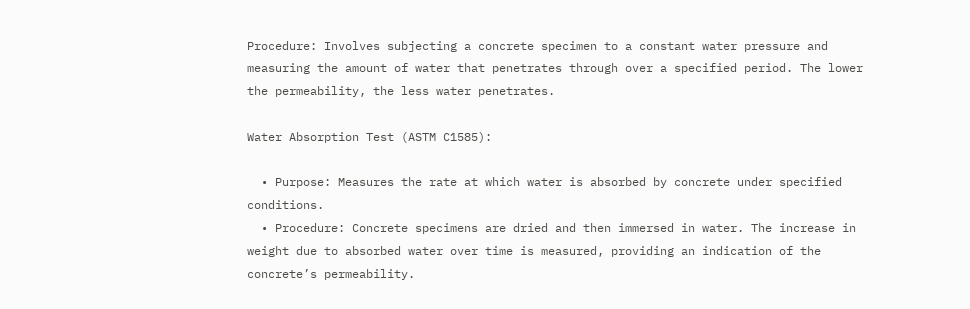Procedure: Involves subjecting a concrete specimen to a constant water pressure and measuring the amount of water that penetrates through over a specified period. The lower the permeability, the less water penetrates.

Water Absorption Test (ASTM C1585):

  • Purpose: Measures the rate at which water is absorbed by concrete under specified conditions.
  • Procedure: Concrete specimens are dried and then immersed in water. The increase in weight due to absorbed water over time is measured, providing an indication of the concrete’s permeability.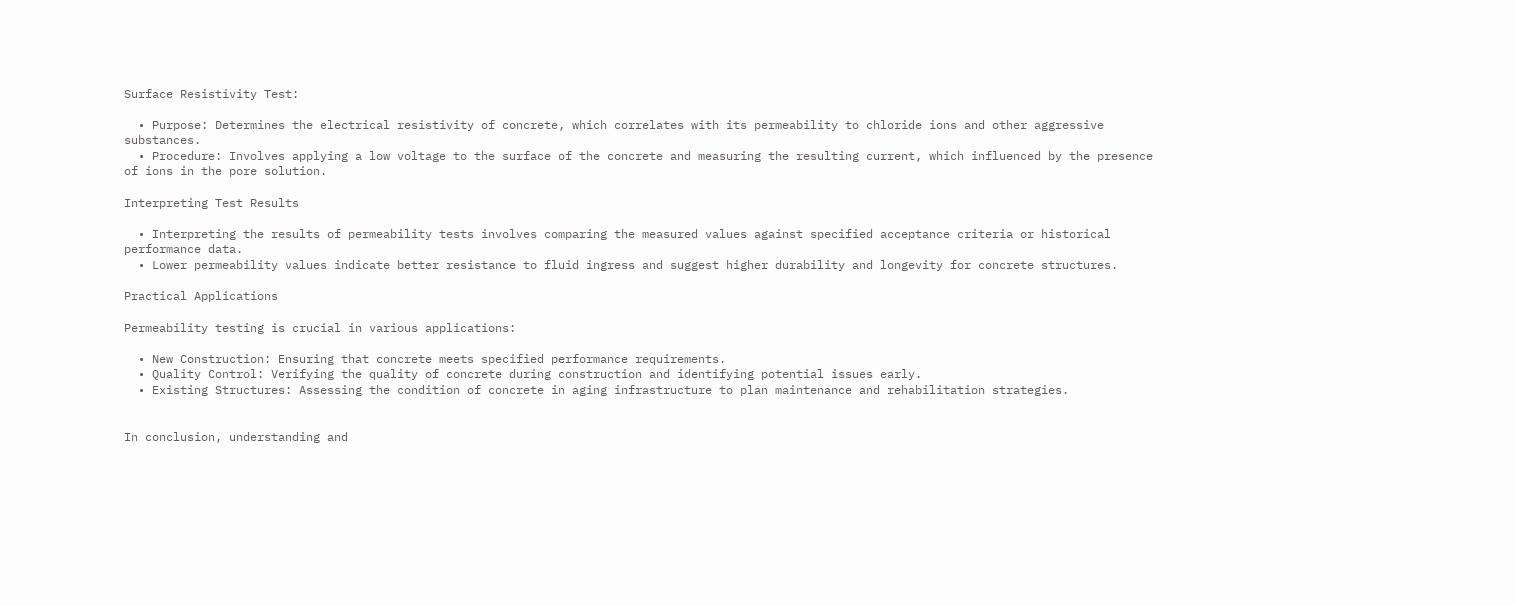Surface Resistivity Test:

  • Purpose: Determines the electrical resistivity of concrete, which correlates with its permeability to chloride ions and other aggressive substances.
  • Procedure: Involves applying a low voltage to the surface of the concrete and measuring the resulting current, which influenced by the presence of ions in the pore solution.

Interpreting Test Results

  • Interpreting the results of permeability tests involves comparing the measured values against specified acceptance criteria or historical performance data.
  • Lower permeability values indicate better resistance to fluid ingress and suggest higher durability and longevity for concrete structures.

Practical Applications

Permeability testing is crucial in various applications:

  • New Construction: Ensuring that concrete meets specified performance requirements.
  • Quality Control: Verifying the quality of concrete during construction and identifying potential issues early.
  • Existing Structures: Assessing the condition of concrete in aging infrastructure to plan maintenance and rehabilitation strategies.


In conclusion, understanding and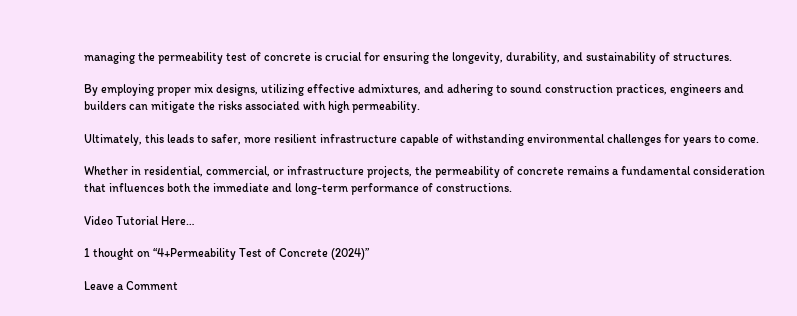managing the permeability test of concrete is crucial for ensuring the longevity, durability, and sustainability of structures.

By employing proper mix designs, utilizing effective admixtures, and adhering to sound construction practices, engineers and builders can mitigate the risks associated with high permeability.

Ultimately, this leads to safer, more resilient infrastructure capable of withstanding environmental challenges for years to come.

Whether in residential, commercial, or infrastructure projects, the permeability of concrete remains a fundamental consideration that influences both the immediate and long-term performance of constructions.

Video Tutorial Here…

1 thought on “4+Permeability Test of Concrete (2024)”

Leave a Comment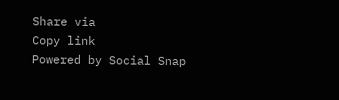Share via
Copy link
Powered by Social Snap